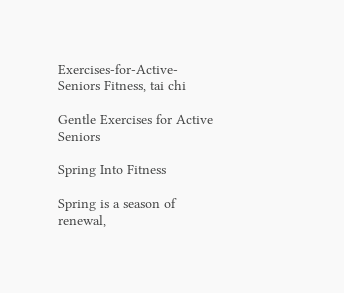Exercises-for-Active-Seniors Fitness, tai chi

Gentle Exercises for Active Seniors

Spring Into Fitness

Spring is a season of renewal,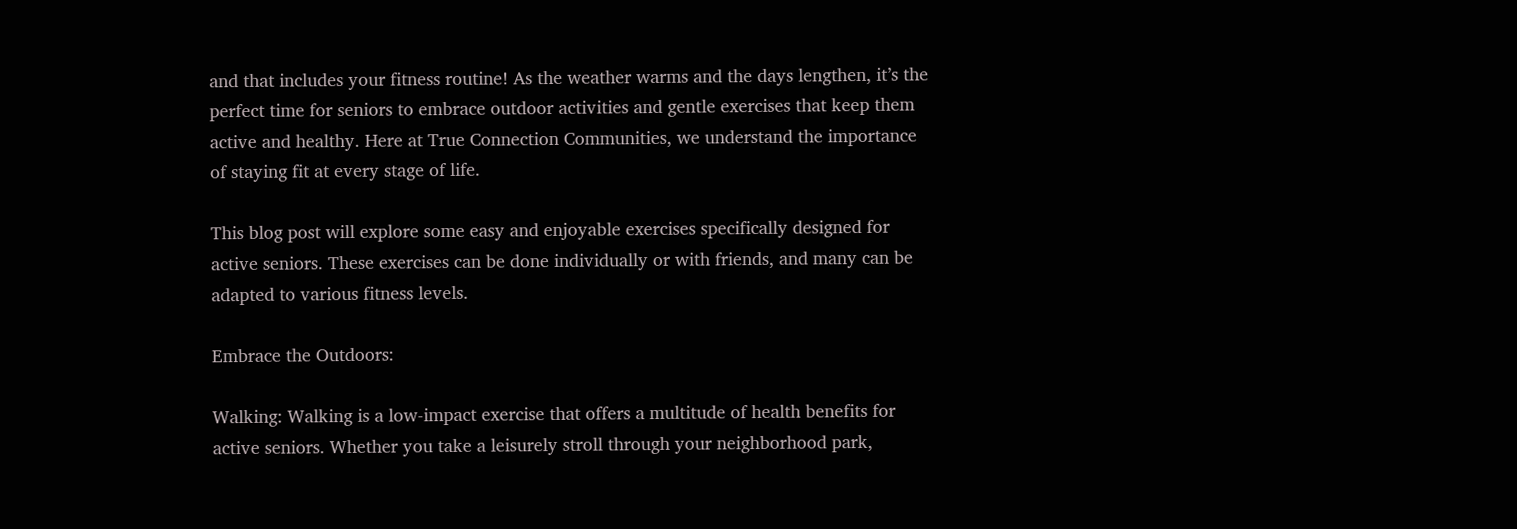and that includes your fitness routine! As the weather warms and the days lengthen, it’s the perfect time for seniors to embrace outdoor activities and gentle exercises that keep them active and healthy. Here at True Connection Communities, we understand the importance of staying fit at every stage of life.

This blog post will explore some easy and enjoyable exercises specifically designed for active seniors. These exercises can be done individually or with friends, and many can be adapted to various fitness levels.

Embrace the Outdoors:

Walking: Walking is a low-impact exercise that offers a multitude of health benefits for active seniors. Whether you take a leisurely stroll through your neighborhood park,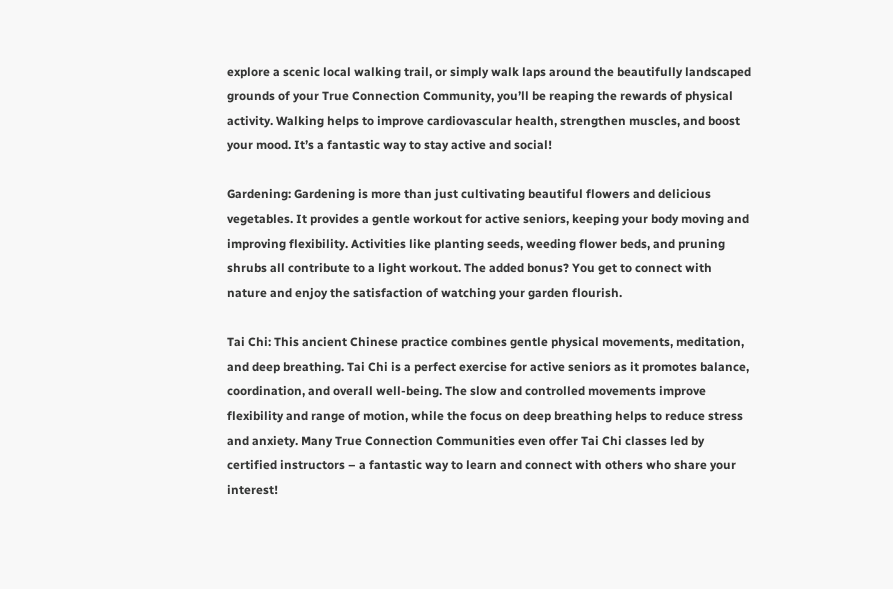explore a scenic local walking trail, or simply walk laps around the beautifully landscaped grounds of your True Connection Community, you’ll be reaping the rewards of physical activity. Walking helps to improve cardiovascular health, strengthen muscles, and boost your mood. It’s a fantastic way to stay active and social!

Gardening: Gardening is more than just cultivating beautiful flowers and delicious vegetables. It provides a gentle workout for active seniors, keeping your body moving and improving flexibility. Activities like planting seeds, weeding flower beds, and pruning shrubs all contribute to a light workout. The added bonus? You get to connect with nature and enjoy the satisfaction of watching your garden flourish.

Tai Chi: This ancient Chinese practice combines gentle physical movements, meditation, and deep breathing. Tai Chi is a perfect exercise for active seniors as it promotes balance, coordination, and overall well-being. The slow and controlled movements improve flexibility and range of motion, while the focus on deep breathing helps to reduce stress and anxiety. Many True Connection Communities even offer Tai Chi classes led by certified instructors – a fantastic way to learn and connect with others who share your interest!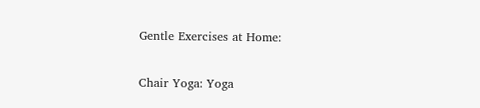Gentle Exercises at Home:

Chair Yoga: Yoga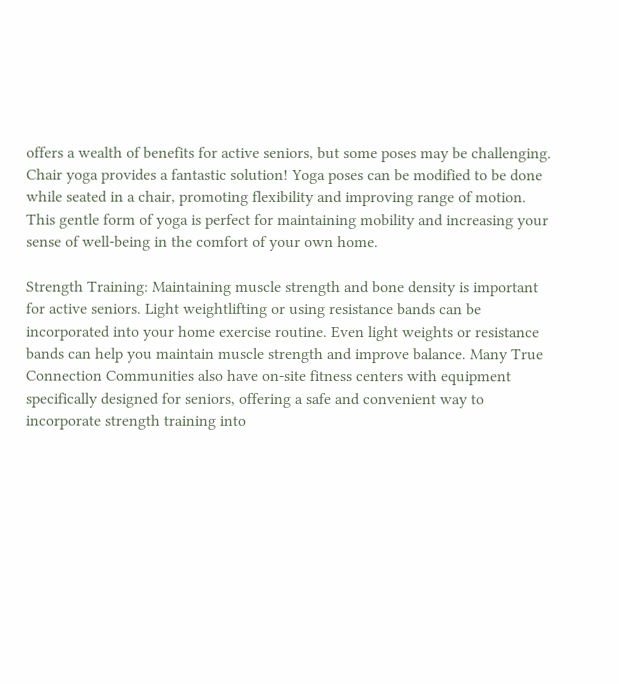offers a wealth of benefits for active seniors, but some poses may be challenging. Chair yoga provides a fantastic solution! Yoga poses can be modified to be done while seated in a chair, promoting flexibility and improving range of motion. This gentle form of yoga is perfect for maintaining mobility and increasing your sense of well-being in the comfort of your own home.

Strength Training: Maintaining muscle strength and bone density is important for active seniors. Light weightlifting or using resistance bands can be incorporated into your home exercise routine. Even light weights or resistance bands can help you maintain muscle strength and improve balance. Many True Connection Communities also have on-site fitness centers with equipment specifically designed for seniors, offering a safe and convenient way to incorporate strength training into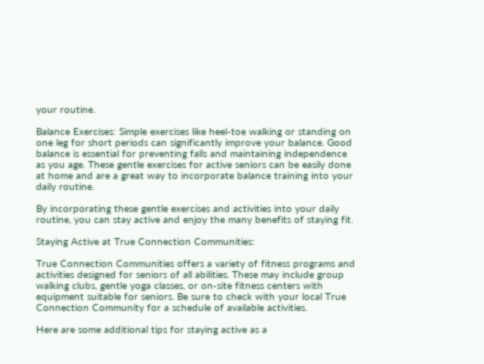your routine.

Balance Exercises: Simple exercises like heel-toe walking or standing on one leg for short periods can significantly improve your balance. Good balance is essential for preventing falls and maintaining independence as you age. These gentle exercises for active seniors can be easily done at home and are a great way to incorporate balance training into your daily routine.

By incorporating these gentle exercises and activities into your daily routine, you can stay active and enjoy the many benefits of staying fit.

Staying Active at True Connection Communities:

True Connection Communities offers a variety of fitness programs and activities designed for seniors of all abilities. These may include group walking clubs, gentle yoga classes, or on-site fitness centers with equipment suitable for seniors. Be sure to check with your local True Connection Community for a schedule of available activities.

Here are some additional tips for staying active as a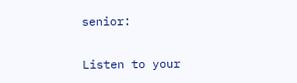senior:

Listen to your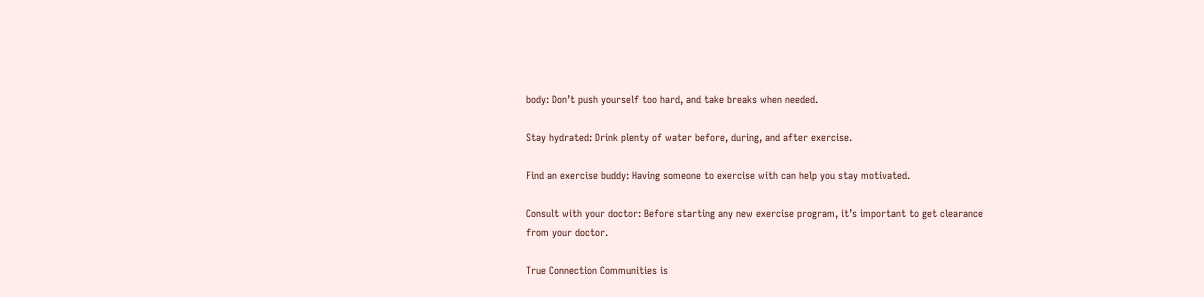body: Don’t push yourself too hard, and take breaks when needed.

Stay hydrated: Drink plenty of water before, during, and after exercise.

Find an exercise buddy: Having someone to exercise with can help you stay motivated.

Consult with your doctor: Before starting any new exercise program, it’s important to get clearance from your doctor.

True Connection Communities is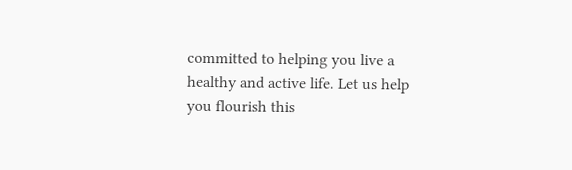committed to helping you live a healthy and active life. Let us help you flourish this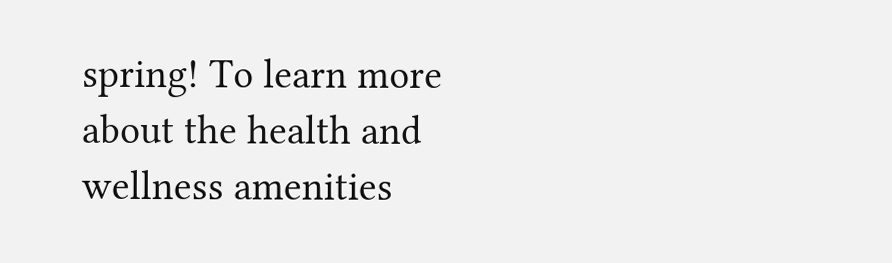spring! To learn more about the health and wellness amenities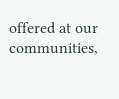offered at our communities,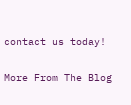contact us today!

More From The Blog